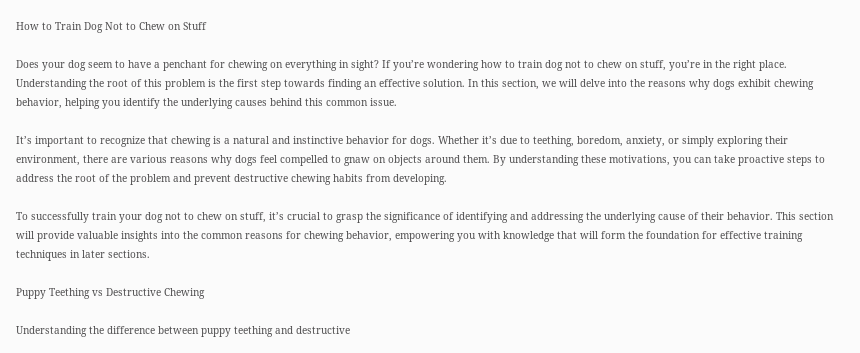How to Train Dog Not to Chew on Stuff

Does your dog seem to have a penchant for chewing on everything in sight? If you’re wondering how to train dog not to chew on stuff, you’re in the right place. Understanding the root of this problem is the first step towards finding an effective solution. In this section, we will delve into the reasons why dogs exhibit chewing behavior, helping you identify the underlying causes behind this common issue.

It’s important to recognize that chewing is a natural and instinctive behavior for dogs. Whether it’s due to teething, boredom, anxiety, or simply exploring their environment, there are various reasons why dogs feel compelled to gnaw on objects around them. By understanding these motivations, you can take proactive steps to address the root of the problem and prevent destructive chewing habits from developing.

To successfully train your dog not to chew on stuff, it’s crucial to grasp the significance of identifying and addressing the underlying cause of their behavior. This section will provide valuable insights into the common reasons for chewing behavior, empowering you with knowledge that will form the foundation for effective training techniques in later sections.

Puppy Teething vs Destructive Chewing

Understanding the difference between puppy teething and destructive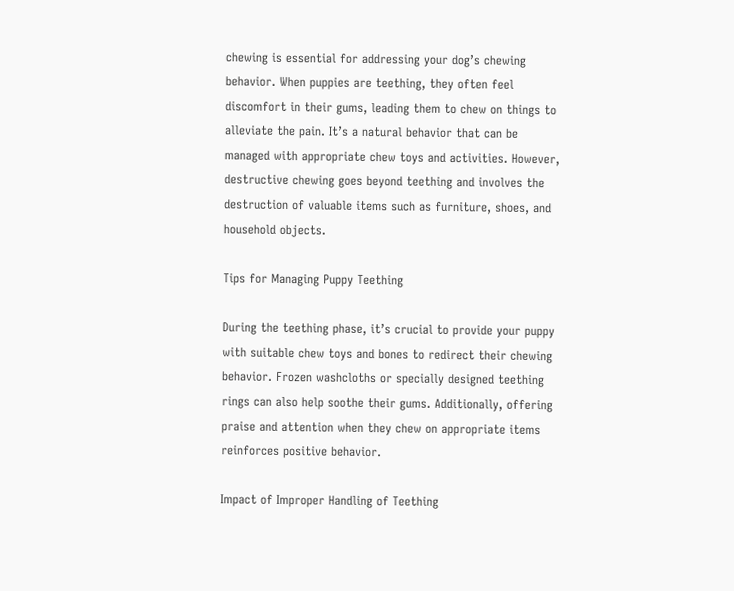chewing is essential for addressing your dog’s chewing behavior. When puppies are teething, they often feel discomfort in their gums, leading them to chew on things to alleviate the pain. It’s a natural behavior that can be managed with appropriate chew toys and activities. However, destructive chewing goes beyond teething and involves the destruction of valuable items such as furniture, shoes, and household objects.

Tips for Managing Puppy Teething

During the teething phase, it’s crucial to provide your puppy with suitable chew toys and bones to redirect their chewing behavior. Frozen washcloths or specially designed teething rings can also help soothe their gums. Additionally, offering praise and attention when they chew on appropriate items reinforces positive behavior.

Impact of Improper Handling of Teething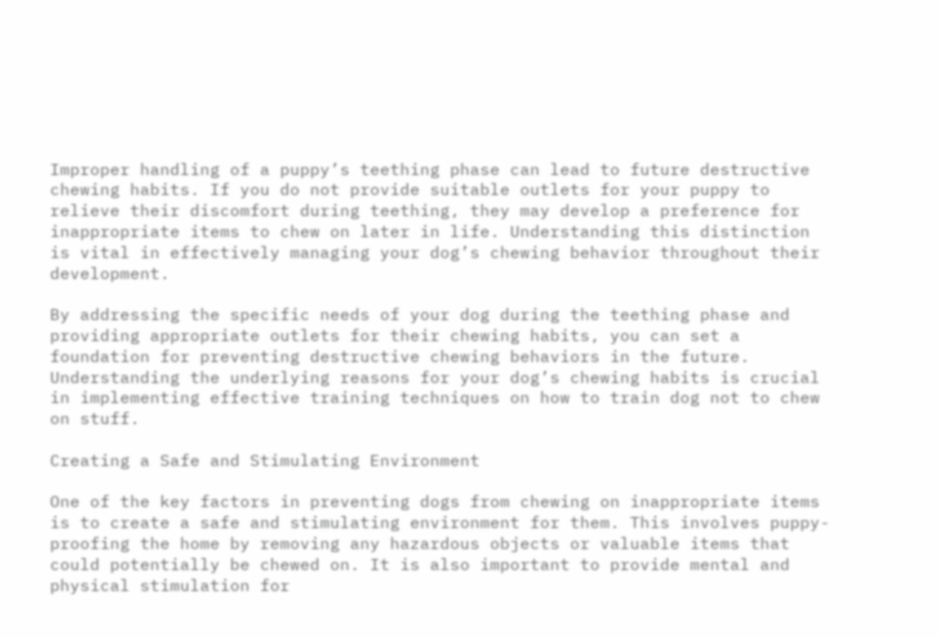Improper handling of a puppy’s teething phase can lead to future destructive chewing habits. If you do not provide suitable outlets for your puppy to relieve their discomfort during teething, they may develop a preference for inappropriate items to chew on later in life. Understanding this distinction is vital in effectively managing your dog’s chewing behavior throughout their development.

By addressing the specific needs of your dog during the teething phase and providing appropriate outlets for their chewing habits, you can set a foundation for preventing destructive chewing behaviors in the future. Understanding the underlying reasons for your dog’s chewing habits is crucial in implementing effective training techniques on how to train dog not to chew on stuff.

Creating a Safe and Stimulating Environment

One of the key factors in preventing dogs from chewing on inappropriate items is to create a safe and stimulating environment for them. This involves puppy-proofing the home by removing any hazardous objects or valuable items that could potentially be chewed on. It is also important to provide mental and physical stimulation for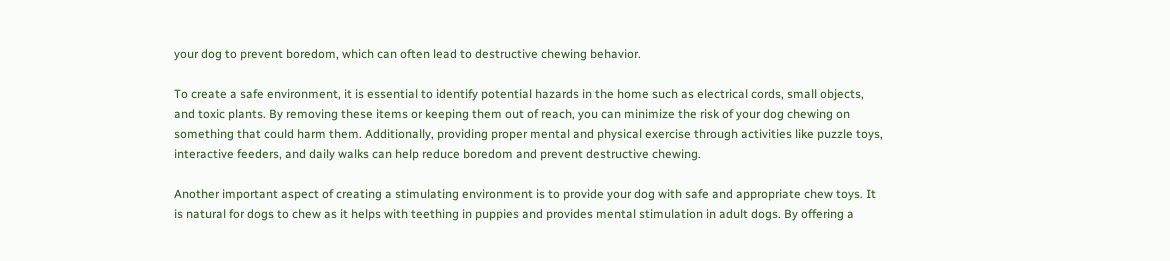your dog to prevent boredom, which can often lead to destructive chewing behavior.

To create a safe environment, it is essential to identify potential hazards in the home such as electrical cords, small objects, and toxic plants. By removing these items or keeping them out of reach, you can minimize the risk of your dog chewing on something that could harm them. Additionally, providing proper mental and physical exercise through activities like puzzle toys, interactive feeders, and daily walks can help reduce boredom and prevent destructive chewing.

Another important aspect of creating a stimulating environment is to provide your dog with safe and appropriate chew toys. It is natural for dogs to chew as it helps with teething in puppies and provides mental stimulation in adult dogs. By offering a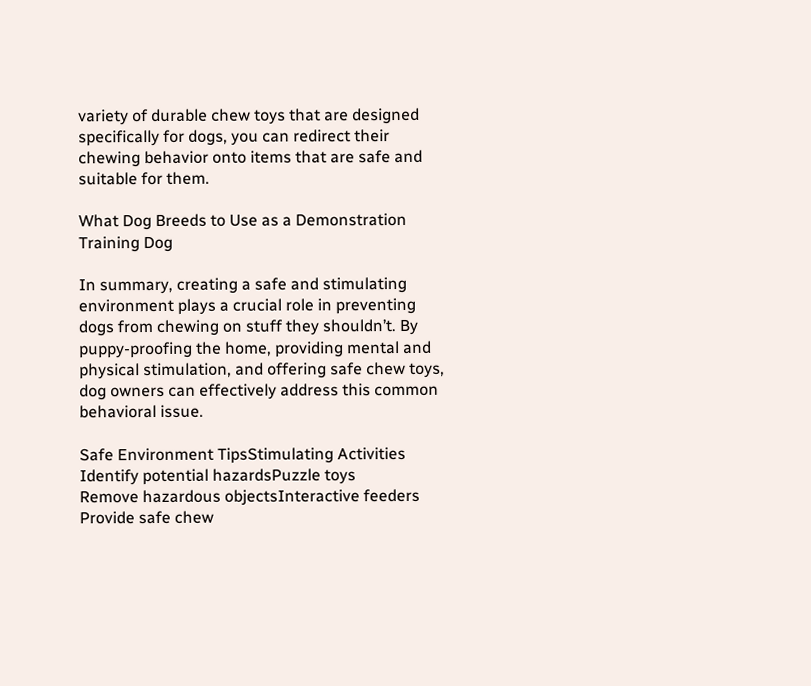variety of durable chew toys that are designed specifically for dogs, you can redirect their chewing behavior onto items that are safe and suitable for them.

What Dog Breeds to Use as a Demonstration Training Dog

In summary, creating a safe and stimulating environment plays a crucial role in preventing dogs from chewing on stuff they shouldn’t. By puppy-proofing the home, providing mental and physical stimulation, and offering safe chew toys, dog owners can effectively address this common behavioral issue.

Safe Environment TipsStimulating Activities
Identify potential hazardsPuzzle toys
Remove hazardous objectsInteractive feeders
Provide safe chew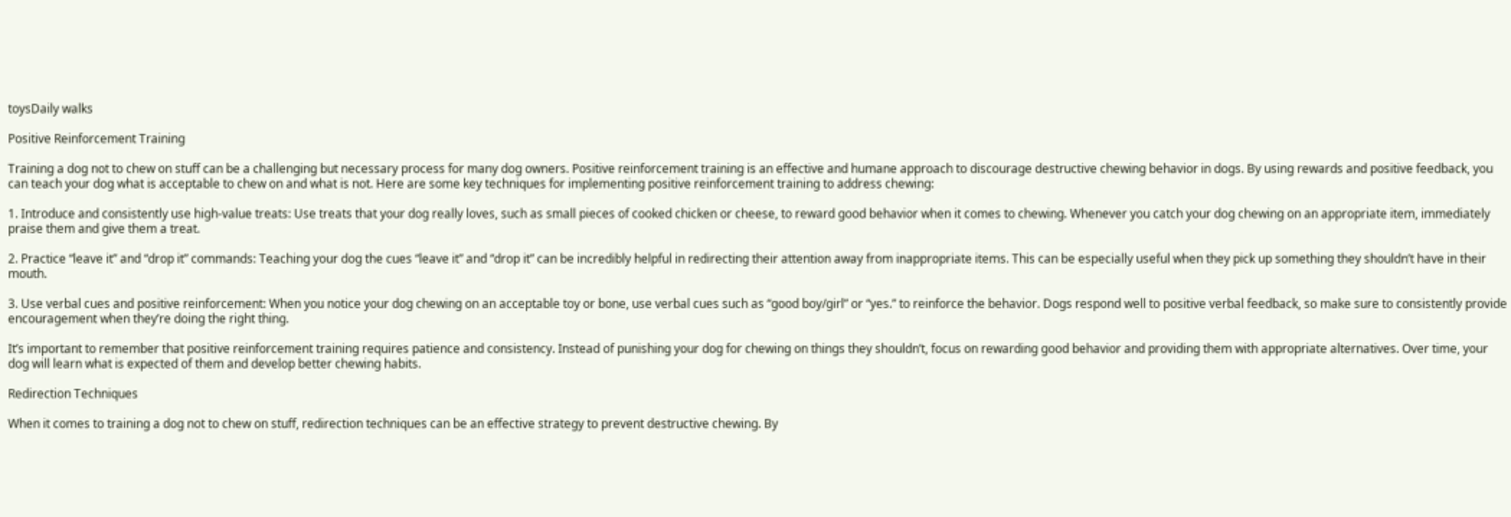toysDaily walks

Positive Reinforcement Training

Training a dog not to chew on stuff can be a challenging but necessary process for many dog owners. Positive reinforcement training is an effective and humane approach to discourage destructive chewing behavior in dogs. By using rewards and positive feedback, you can teach your dog what is acceptable to chew on and what is not. Here are some key techniques for implementing positive reinforcement training to address chewing:

1. Introduce and consistently use high-value treats: Use treats that your dog really loves, such as small pieces of cooked chicken or cheese, to reward good behavior when it comes to chewing. Whenever you catch your dog chewing on an appropriate item, immediately praise them and give them a treat.

2. Practice “leave it” and “drop it” commands: Teaching your dog the cues “leave it” and “drop it” can be incredibly helpful in redirecting their attention away from inappropriate items. This can be especially useful when they pick up something they shouldn’t have in their mouth.

3. Use verbal cues and positive reinforcement: When you notice your dog chewing on an acceptable toy or bone, use verbal cues such as “good boy/girl” or “yes.” to reinforce the behavior. Dogs respond well to positive verbal feedback, so make sure to consistently provide encouragement when they’re doing the right thing.

It’s important to remember that positive reinforcement training requires patience and consistency. Instead of punishing your dog for chewing on things they shouldn’t, focus on rewarding good behavior and providing them with appropriate alternatives. Over time, your dog will learn what is expected of them and develop better chewing habits.

Redirection Techniques

When it comes to training a dog not to chew on stuff, redirection techniques can be an effective strategy to prevent destructive chewing. By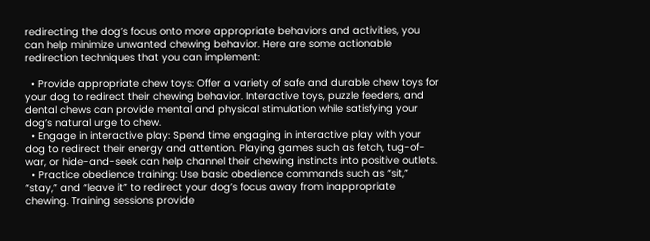redirecting the dog’s focus onto more appropriate behaviors and activities, you can help minimize unwanted chewing behavior. Here are some actionable redirection techniques that you can implement:

  • Provide appropriate chew toys: Offer a variety of safe and durable chew toys for your dog to redirect their chewing behavior. Interactive toys, puzzle feeders, and dental chews can provide mental and physical stimulation while satisfying your dog’s natural urge to chew.
  • Engage in interactive play: Spend time engaging in interactive play with your dog to redirect their energy and attention. Playing games such as fetch, tug-of-war, or hide-and-seek can help channel their chewing instincts into positive outlets.
  • Practice obedience training: Use basic obedience commands such as “sit,” “stay,” and “leave it” to redirect your dog’s focus away from inappropriate chewing. Training sessions provide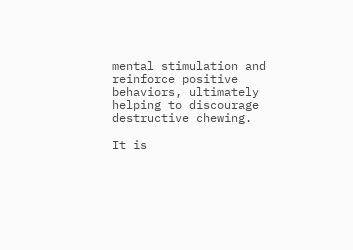mental stimulation and reinforce positive behaviors, ultimately helping to discourage destructive chewing.

It is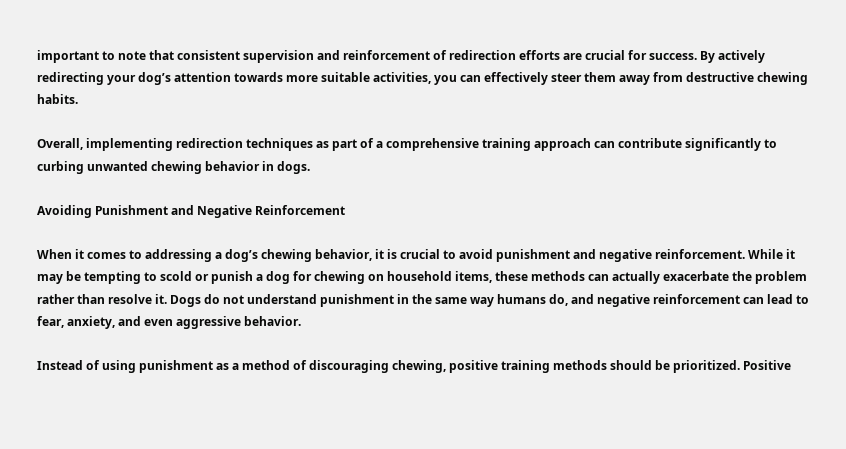important to note that consistent supervision and reinforcement of redirection efforts are crucial for success. By actively redirecting your dog’s attention towards more suitable activities, you can effectively steer them away from destructive chewing habits.

Overall, implementing redirection techniques as part of a comprehensive training approach can contribute significantly to curbing unwanted chewing behavior in dogs.

Avoiding Punishment and Negative Reinforcement

When it comes to addressing a dog’s chewing behavior, it is crucial to avoid punishment and negative reinforcement. While it may be tempting to scold or punish a dog for chewing on household items, these methods can actually exacerbate the problem rather than resolve it. Dogs do not understand punishment in the same way humans do, and negative reinforcement can lead to fear, anxiety, and even aggressive behavior.

Instead of using punishment as a method of discouraging chewing, positive training methods should be prioritized. Positive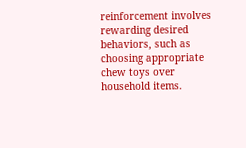reinforcement involves rewarding desired behaviors, such as choosing appropriate chew toys over household items.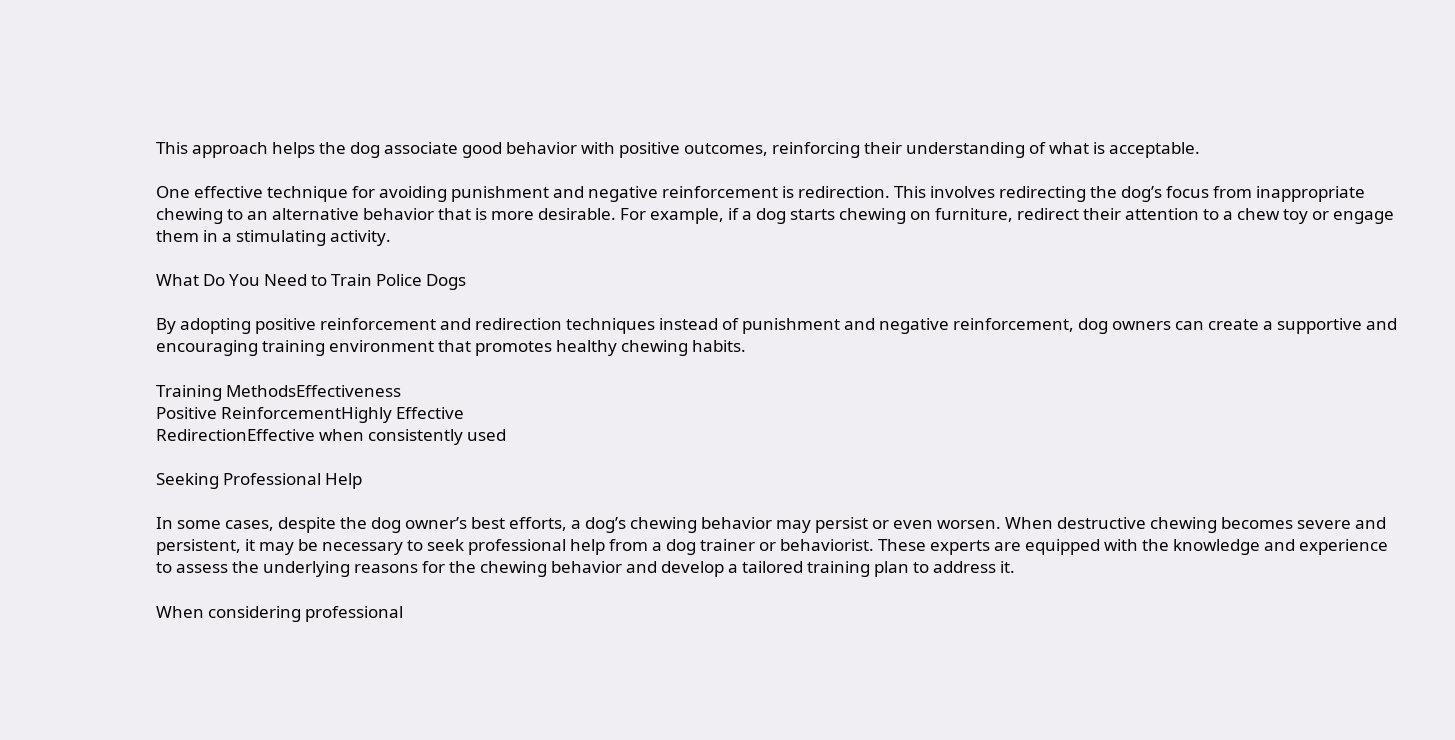This approach helps the dog associate good behavior with positive outcomes, reinforcing their understanding of what is acceptable.

One effective technique for avoiding punishment and negative reinforcement is redirection. This involves redirecting the dog’s focus from inappropriate chewing to an alternative behavior that is more desirable. For example, if a dog starts chewing on furniture, redirect their attention to a chew toy or engage them in a stimulating activity.

What Do You Need to Train Police Dogs

By adopting positive reinforcement and redirection techniques instead of punishment and negative reinforcement, dog owners can create a supportive and encouraging training environment that promotes healthy chewing habits.

Training MethodsEffectiveness
Positive ReinforcementHighly Effective
RedirectionEffective when consistently used

Seeking Professional Help

In some cases, despite the dog owner’s best efforts, a dog’s chewing behavior may persist or even worsen. When destructive chewing becomes severe and persistent, it may be necessary to seek professional help from a dog trainer or behaviorist. These experts are equipped with the knowledge and experience to assess the underlying reasons for the chewing behavior and develop a tailored training plan to address it.

When considering professional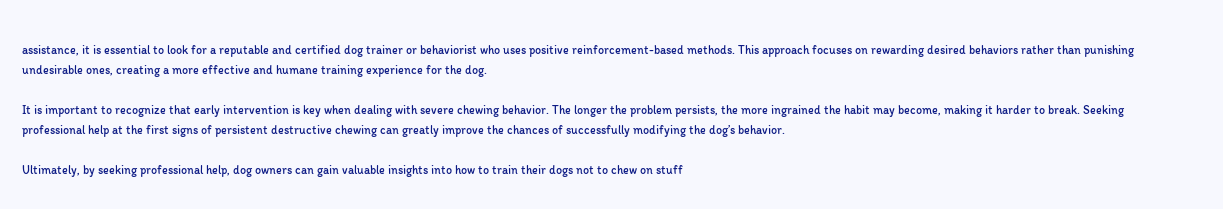assistance, it is essential to look for a reputable and certified dog trainer or behaviorist who uses positive reinforcement-based methods. This approach focuses on rewarding desired behaviors rather than punishing undesirable ones, creating a more effective and humane training experience for the dog.

It is important to recognize that early intervention is key when dealing with severe chewing behavior. The longer the problem persists, the more ingrained the habit may become, making it harder to break. Seeking professional help at the first signs of persistent destructive chewing can greatly improve the chances of successfully modifying the dog’s behavior.

Ultimately, by seeking professional help, dog owners can gain valuable insights into how to train their dogs not to chew on stuff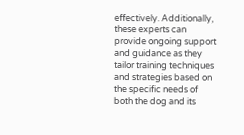effectively. Additionally, these experts can provide ongoing support and guidance as they tailor training techniques and strategies based on the specific needs of both the dog and its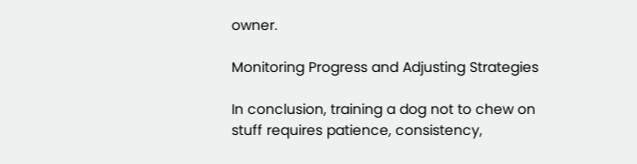owner.

Monitoring Progress and Adjusting Strategies

In conclusion, training a dog not to chew on stuff requires patience, consistency,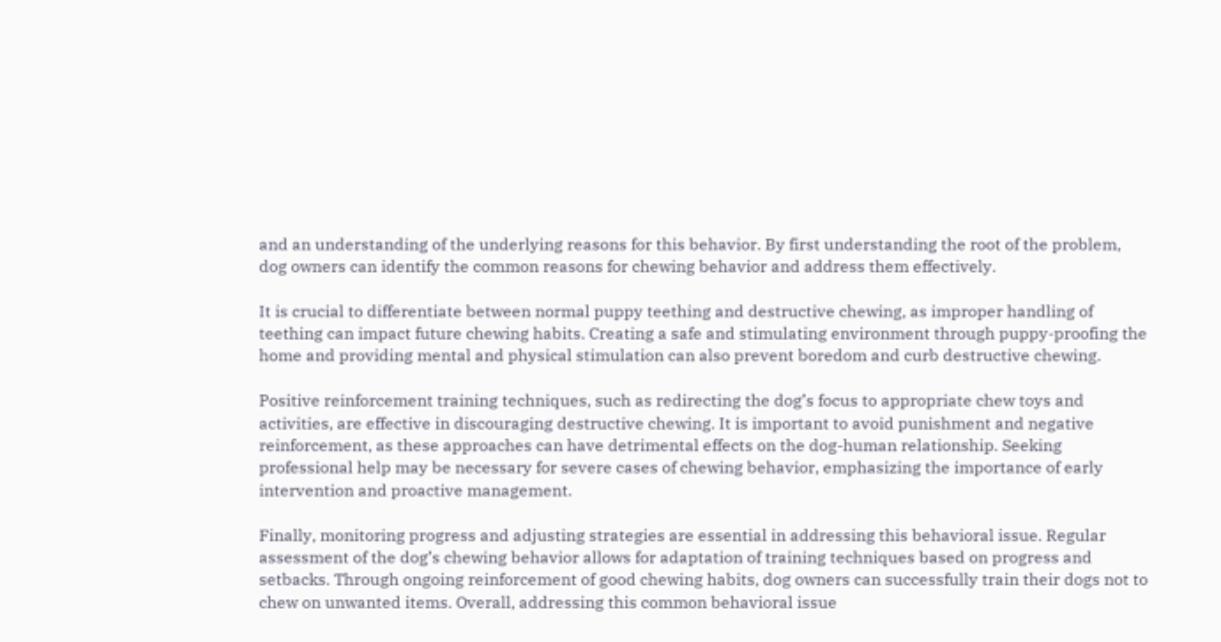and an understanding of the underlying reasons for this behavior. By first understanding the root of the problem, dog owners can identify the common reasons for chewing behavior and address them effectively.

It is crucial to differentiate between normal puppy teething and destructive chewing, as improper handling of teething can impact future chewing habits. Creating a safe and stimulating environment through puppy-proofing the home and providing mental and physical stimulation can also prevent boredom and curb destructive chewing.

Positive reinforcement training techniques, such as redirecting the dog’s focus to appropriate chew toys and activities, are effective in discouraging destructive chewing. It is important to avoid punishment and negative reinforcement, as these approaches can have detrimental effects on the dog-human relationship. Seeking professional help may be necessary for severe cases of chewing behavior, emphasizing the importance of early intervention and proactive management.

Finally, monitoring progress and adjusting strategies are essential in addressing this behavioral issue. Regular assessment of the dog’s chewing behavior allows for adaptation of training techniques based on progress and setbacks. Through ongoing reinforcement of good chewing habits, dog owners can successfully train their dogs not to chew on unwanted items. Overall, addressing this common behavioral issue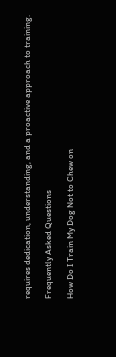requires dedication, understanding, and a proactive approach to training.

Frequently Asked Questions

How Do I Train My Dog Not to Chew on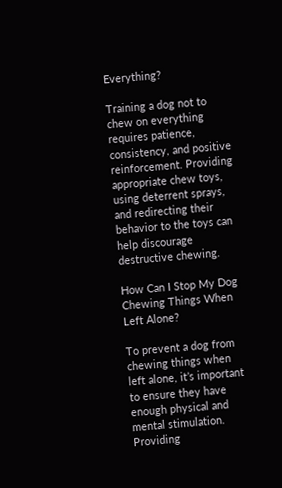Everything?

Training a dog not to chew on everything requires patience, consistency, and positive reinforcement. Providing appropriate chew toys, using deterrent sprays, and redirecting their behavior to the toys can help discourage destructive chewing.

How Can I Stop My Dog Chewing Things When Left Alone?

To prevent a dog from chewing things when left alone, it’s important to ensure they have enough physical and mental stimulation. Providing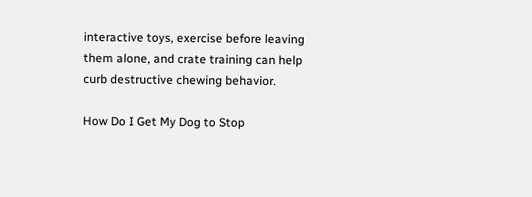interactive toys, exercise before leaving them alone, and crate training can help curb destructive chewing behavior.

How Do I Get My Dog to Stop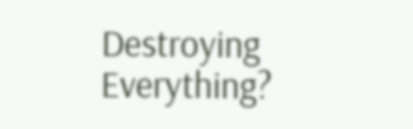Destroying Everything?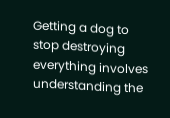Getting a dog to stop destroying everything involves understanding the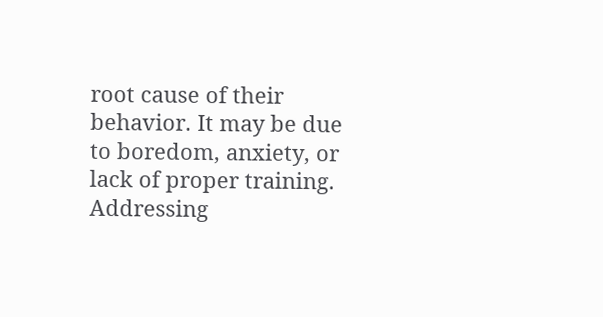root cause of their behavior. It may be due to boredom, anxiety, or lack of proper training. Addressing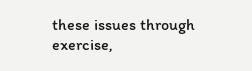these issues through exercise,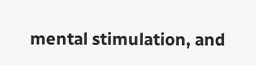mental stimulation, and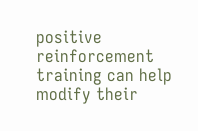positive reinforcement training can help modify their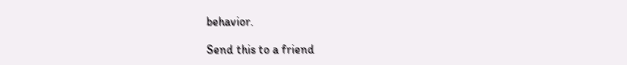behavior.

Send this to a friend